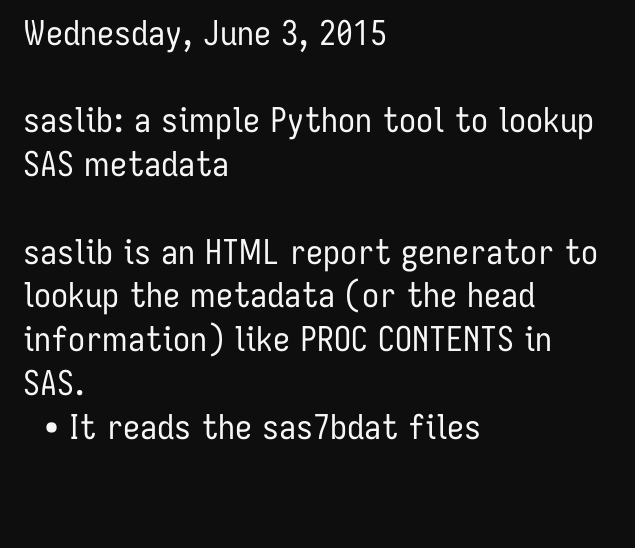Wednesday, June 3, 2015

saslib: a simple Python tool to lookup SAS metadata

saslib is an HTML report generator to lookup the metadata (or the head information) like PROC CONTENTS in SAS.
  • It reads the sas7bdat files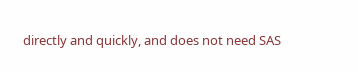directly and quickly, and does not need SAS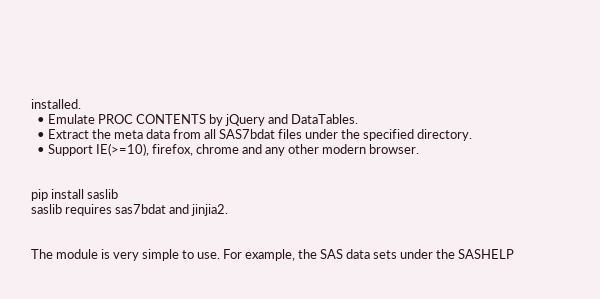installed.
  • Emulate PROC CONTENTS by jQuery and DataTables.
  • Extract the meta data from all SAS7bdat files under the specified directory.
  • Support IE(>=10), firefox, chrome and any other modern browser.


pip install saslib
saslib requires sas7bdat and jinjia2.


The module is very simple to use. For example, the SAS data sets under the SASHELP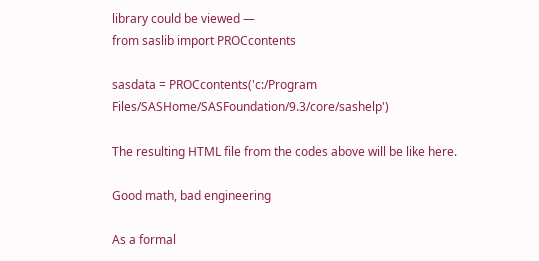library could be viewed —
from saslib import PROCcontents

sasdata = PROCcontents('c:/Program Files/SASHome/SASFoundation/9.3/core/sashelp')

The resulting HTML file from the codes above will be like here.

Good math, bad engineering

As a formal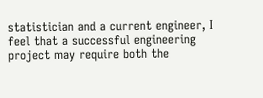statistician and a current engineer, I feel that a successful engineering project may require both the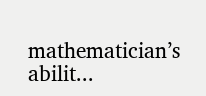mathematician’s abilit...